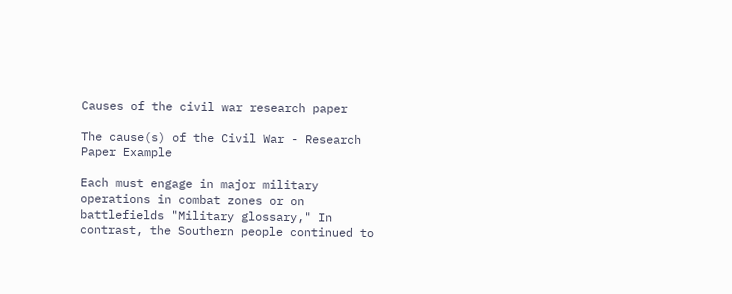Causes of the civil war research paper

The cause(s) of the Civil War - Research Paper Example

Each must engage in major military operations in combat zones or on battlefields "Military glossary," In contrast, the Southern people continued to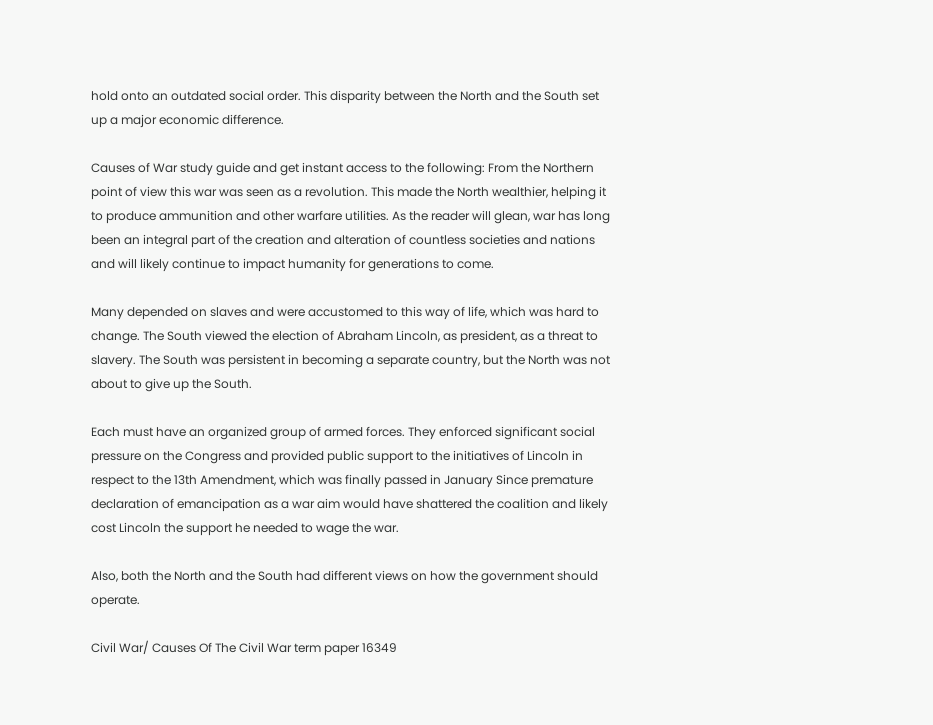hold onto an outdated social order. This disparity between the North and the South set up a major economic difference.

Causes of War study guide and get instant access to the following: From the Northern point of view this war was seen as a revolution. This made the North wealthier, helping it to produce ammunition and other warfare utilities. As the reader will glean, war has long been an integral part of the creation and alteration of countless societies and nations and will likely continue to impact humanity for generations to come.

Many depended on slaves and were accustomed to this way of life, which was hard to change. The South viewed the election of Abraham Lincoln, as president, as a threat to slavery. The South was persistent in becoming a separate country, but the North was not about to give up the South.

Each must have an organized group of armed forces. They enforced significant social pressure on the Congress and provided public support to the initiatives of Lincoln in respect to the 13th Amendment, which was finally passed in January Since premature declaration of emancipation as a war aim would have shattered the coalition and likely cost Lincoln the support he needed to wage the war.

Also, both the North and the South had different views on how the government should operate.

Civil War/ Causes Of The Civil War term paper 16349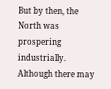But by then, the North was prospering industrially. Although there may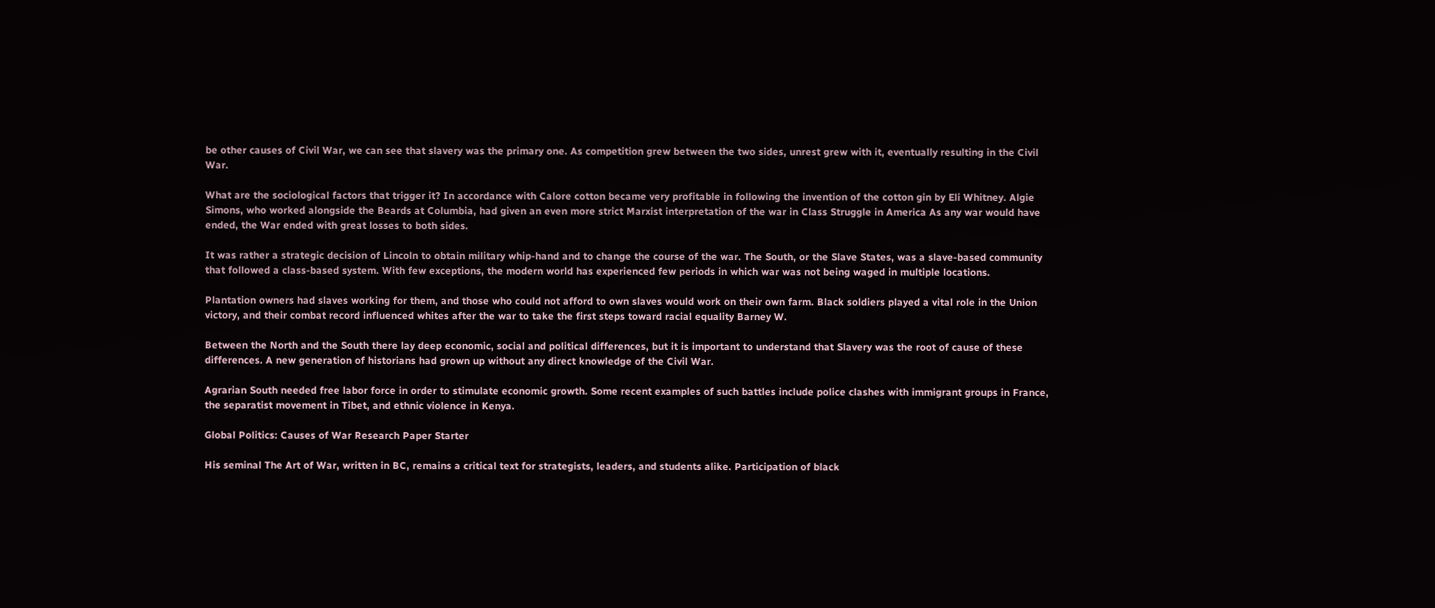be other causes of Civil War, we can see that slavery was the primary one. As competition grew between the two sides, unrest grew with it, eventually resulting in the Civil War.

What are the sociological factors that trigger it? In accordance with Calore cotton became very profitable in following the invention of the cotton gin by Eli Whitney. Algie Simons, who worked alongside the Beards at Columbia, had given an even more strict Marxist interpretation of the war in Class Struggle in America As any war would have ended, the War ended with great losses to both sides.

It was rather a strategic decision of Lincoln to obtain military whip-hand and to change the course of the war. The South, or the Slave States, was a slave-based community that followed a class-based system. With few exceptions, the modern world has experienced few periods in which war was not being waged in multiple locations.

Plantation owners had slaves working for them, and those who could not afford to own slaves would work on their own farm. Black soldiers played a vital role in the Union victory, and their combat record influenced whites after the war to take the first steps toward racial equality Barney W.

Between the North and the South there lay deep economic, social and political differences, but it is important to understand that Slavery was the root of cause of these differences. A new generation of historians had grown up without any direct knowledge of the Civil War.

Agrarian South needed free labor force in order to stimulate economic growth. Some recent examples of such battles include police clashes with immigrant groups in France, the separatist movement in Tibet, and ethnic violence in Kenya.

Global Politics: Causes of War Research Paper Starter

His seminal The Art of War, written in BC, remains a critical text for strategists, leaders, and students alike. Participation of black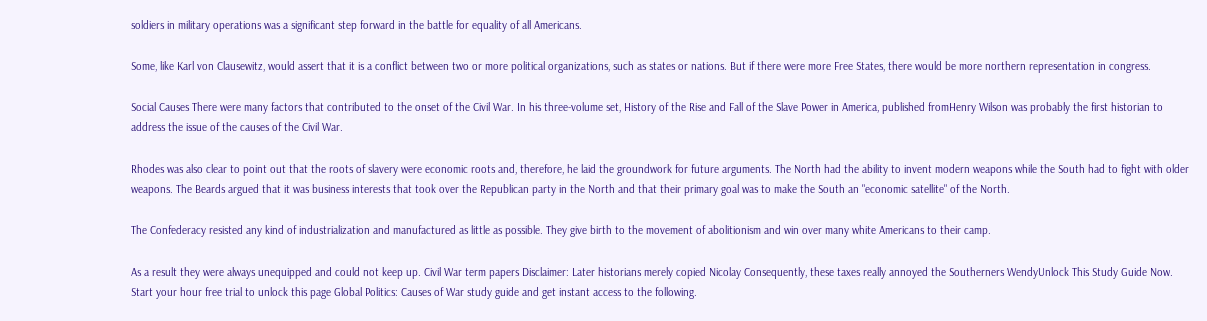soldiers in military operations was a significant step forward in the battle for equality of all Americans.

Some, like Karl von Clausewitz, would assert that it is a conflict between two or more political organizations, such as states or nations. But if there were more Free States, there would be more northern representation in congress.

Social Causes There were many factors that contributed to the onset of the Civil War. In his three-volume set, History of the Rise and Fall of the Slave Power in America, published fromHenry Wilson was probably the first historian to address the issue of the causes of the Civil War.

Rhodes was also clear to point out that the roots of slavery were economic roots and, therefore, he laid the groundwork for future arguments. The North had the ability to invent modern weapons while the South had to fight with older weapons. The Beards argued that it was business interests that took over the Republican party in the North and that their primary goal was to make the South an "economic satellite" of the North.

The Confederacy resisted any kind of industrialization and manufactured as little as possible. They give birth to the movement of abolitionism and win over many white Americans to their camp.

As a result they were always unequipped and could not keep up. Civil War term papers Disclaimer: Later historians merely copied Nicolay Consequently, these taxes really annoyed the Southerners WendyUnlock This Study Guide Now. Start your hour free trial to unlock this page Global Politics: Causes of War study guide and get instant access to the following.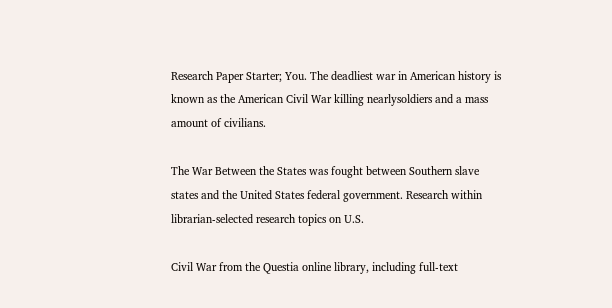Research Paper Starter; You. The deadliest war in American history is known as the American Civil War killing nearlysoldiers and a mass amount of civilians.

The War Between the States was fought between Southern slave states and the United States federal government. Research within librarian-selected research topics on U.S.

Civil War from the Questia online library, including full-text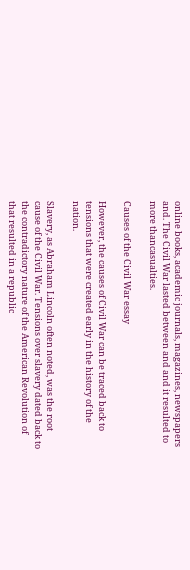online books, academic journals, magazines, newspapers and. The Civil War lasted between and and it resulted to more thancasualties.

Causes of the Civil War essay

However, the causes of Civil War can be traced back to tensions that were created early in the history of the nation.

Slavery, as Abraham Lincoln often noted, was the root cause of the Civil War. Tensions over slavery dated back to the contradictory nature of the American Revolution of that resulted in a republic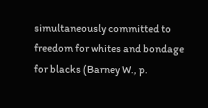simultaneously committed to freedom for whites and bondage for blacks (Barney W., p.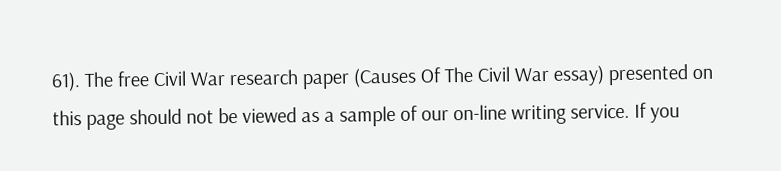61). The free Civil War research paper (Causes Of The Civil War essay) presented on this page should not be viewed as a sample of our on-line writing service. If you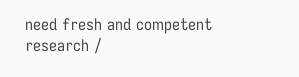need fresh and competent research /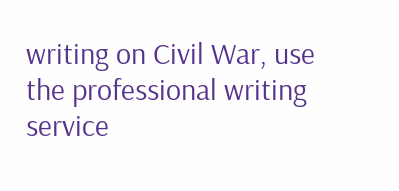writing on Civil War, use the professional writing service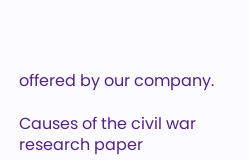offered by our company.

Causes of the civil war research paper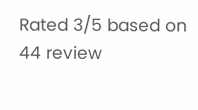Rated 3/5 based on 44 review